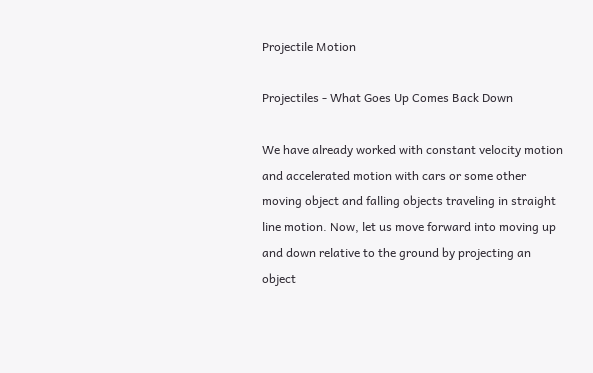Projectile Motion

Projectiles - What Goes Up Comes Back Down

We have already worked with constant velocity motion and accelerated motion with cars or some other moving object and falling objects traveling in straight line motion. Now, let us move forward into moving up and down relative to the ground by projecting an object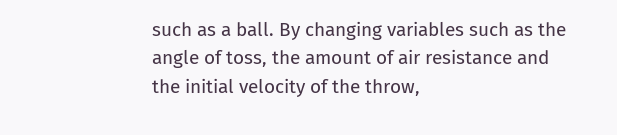such as a ball. By changing variables such as the angle of toss, the amount of air resistance and the initial velocity of the throw,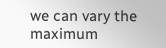we can vary the maximum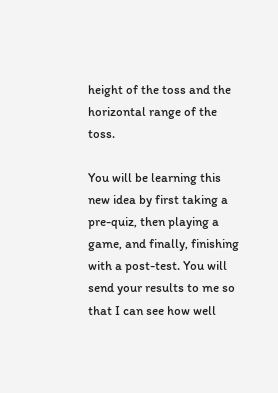height of the toss and the horizontal range of the toss.

You will be learning this new idea by first taking a pre-quiz, then playing a game, and finally, finishing with a post-test. You will send your results to me so that I can see how well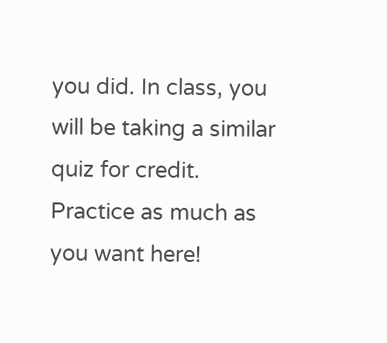you did. In class, you will be taking a similar quiz for credit. Practice as much as you want here!